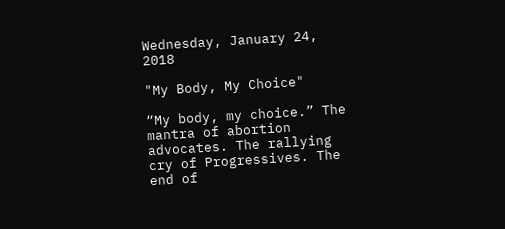Wednesday, January 24, 2018

"My Body, My Choice"

“My body, my choice.” The mantra of abortion advocates. The rallying cry of Progressives. The end of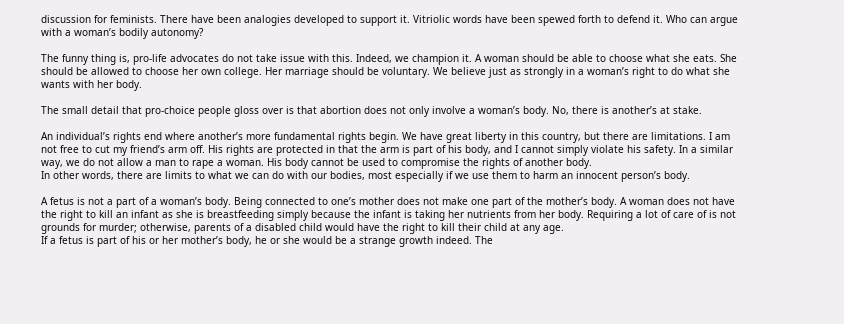discussion for feminists. There have been analogies developed to support it. Vitriolic words have been spewed forth to defend it. Who can argue with a woman’s bodily autonomy?

The funny thing is, pro-life advocates do not take issue with this. Indeed, we champion it. A woman should be able to choose what she eats. She should be allowed to choose her own college. Her marriage should be voluntary. We believe just as strongly in a woman’s right to do what she wants with her body.

The small detail that pro-choice people gloss over is that abortion does not only involve a woman’s body. No, there is another’s at stake.

An individual’s rights end where another’s more fundamental rights begin. We have great liberty in this country, but there are limitations. I am not free to cut my friend’s arm off. His rights are protected in that the arm is part of his body, and I cannot simply violate his safety. In a similar way, we do not allow a man to rape a woman. His body cannot be used to compromise the rights of another body.
In other words, there are limits to what we can do with our bodies, most especially if we use them to harm an innocent person’s body.

A fetus is not a part of a woman’s body. Being connected to one’s mother does not make one part of the mother’s body. A woman does not have the right to kill an infant as she is breastfeeding simply because the infant is taking her nutrients from her body. Requiring a lot of care of is not grounds for murder; otherwise, parents of a disabled child would have the right to kill their child at any age.
If a fetus is part of his or her mother’s body, he or she would be a strange growth indeed. The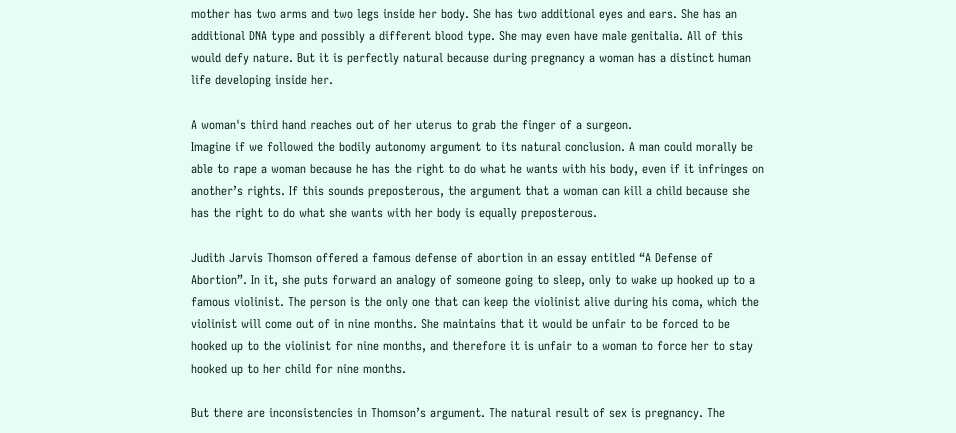mother has two arms and two legs inside her body. She has two additional eyes and ears. She has an additional DNA type and possibly a different blood type. She may even have male genitalia. All of this would defy nature. But it is perfectly natural because during pregnancy a woman has a distinct human life developing inside her.

A woman's third hand reaches out of her uterus to grab the finger of a surgeon.
Imagine if we followed the bodily autonomy argument to its natural conclusion. A man could morally be able to rape a woman because he has the right to do what he wants with his body, even if it infringes on another’s rights. If this sounds preposterous, the argument that a woman can kill a child because she has the right to do what she wants with her body is equally preposterous.

Judith Jarvis Thomson offered a famous defense of abortion in an essay entitled “A Defense of Abortion”. In it, she puts forward an analogy of someone going to sleep, only to wake up hooked up to a famous violinist. The person is the only one that can keep the violinist alive during his coma, which the violinist will come out of in nine months. She maintains that it would be unfair to be forced to be hooked up to the violinist for nine months, and therefore it is unfair to a woman to force her to stay hooked up to her child for nine months.

But there are inconsistencies in Thomson’s argument. The natural result of sex is pregnancy. The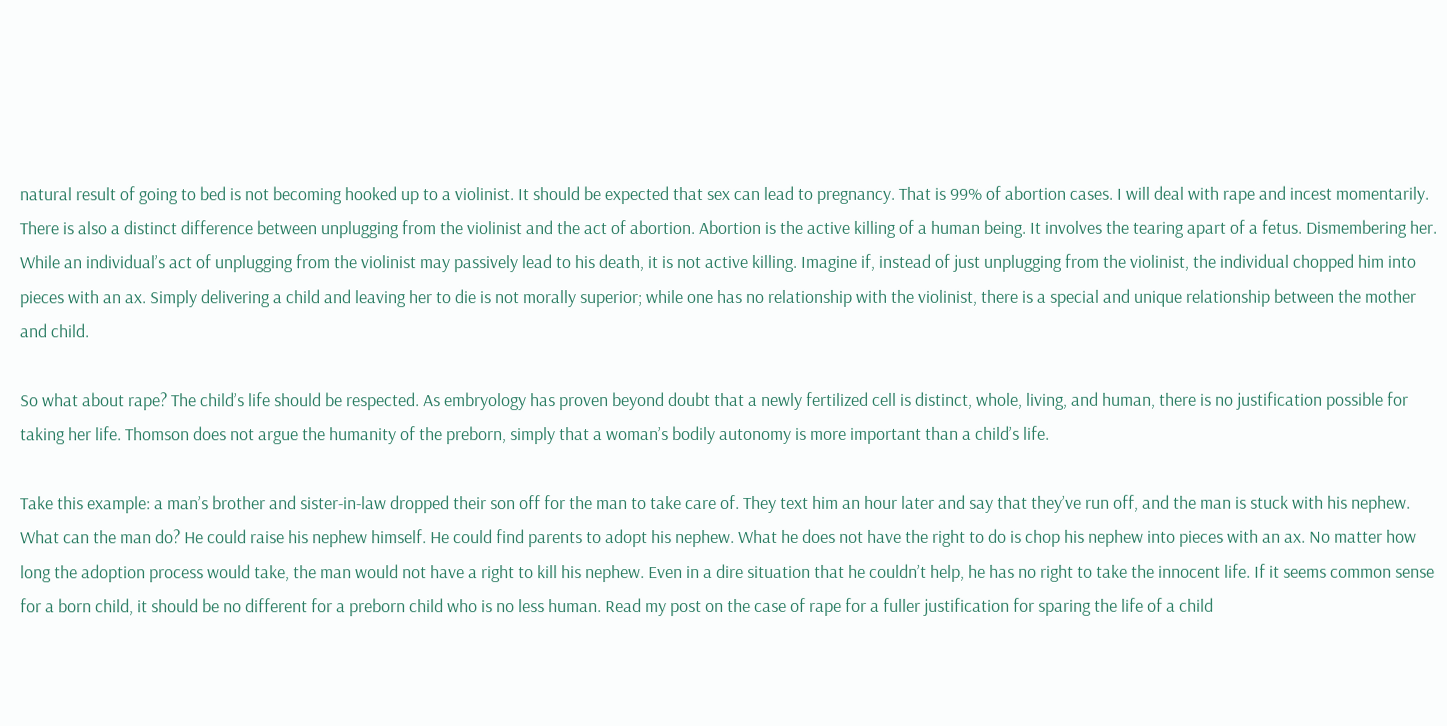natural result of going to bed is not becoming hooked up to a violinist. It should be expected that sex can lead to pregnancy. That is 99% of abortion cases. I will deal with rape and incest momentarily. There is also a distinct difference between unplugging from the violinist and the act of abortion. Abortion is the active killing of a human being. It involves the tearing apart of a fetus. Dismembering her. While an individual’s act of unplugging from the violinist may passively lead to his death, it is not active killing. Imagine if, instead of just unplugging from the violinist, the individual chopped him into pieces with an ax. Simply delivering a child and leaving her to die is not morally superior; while one has no relationship with the violinist, there is a special and unique relationship between the mother and child.

So what about rape? The child’s life should be respected. As embryology has proven beyond doubt that a newly fertilized cell is distinct, whole, living, and human, there is no justification possible for taking her life. Thomson does not argue the humanity of the preborn, simply that a woman’s bodily autonomy is more important than a child’s life.

Take this example: a man’s brother and sister-in-law dropped their son off for the man to take care of. They text him an hour later and say that they’ve run off, and the man is stuck with his nephew. What can the man do? He could raise his nephew himself. He could find parents to adopt his nephew. What he does not have the right to do is chop his nephew into pieces with an ax. No matter how long the adoption process would take, the man would not have a right to kill his nephew. Even in a dire situation that he couldn’t help, he has no right to take the innocent life. If it seems common sense for a born child, it should be no different for a preborn child who is no less human. Read my post on the case of rape for a fuller justification for sparing the life of a child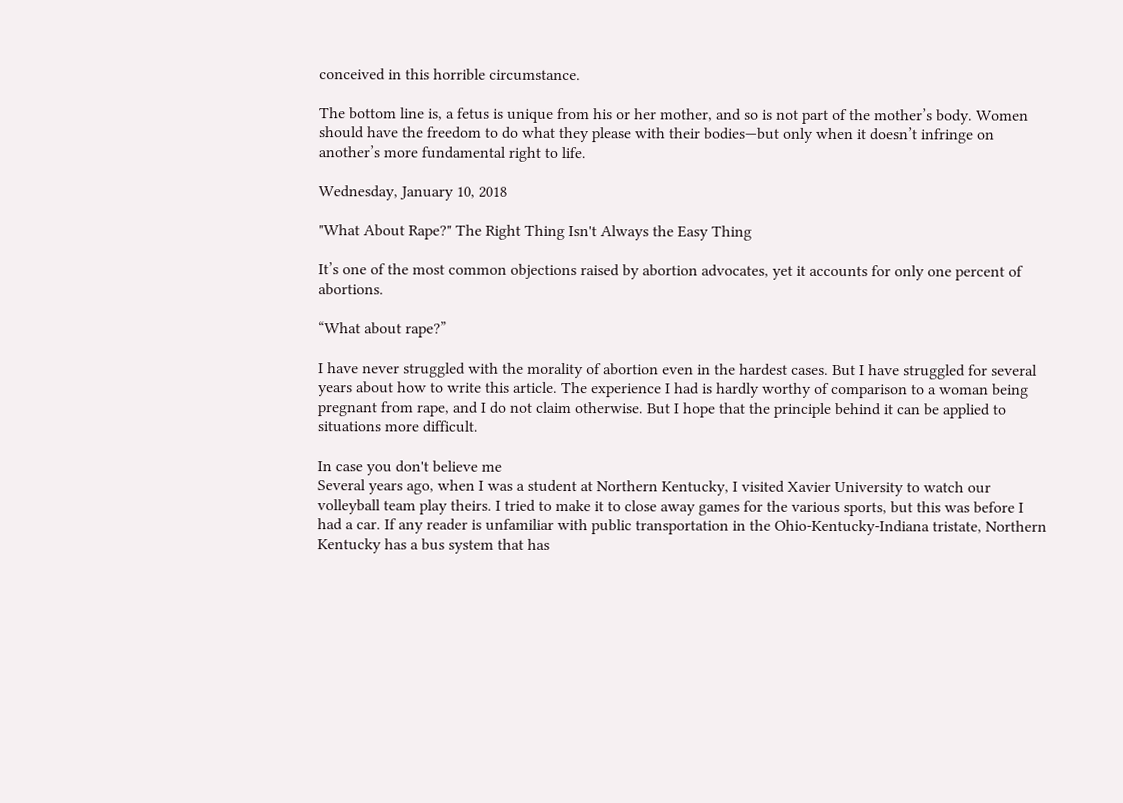conceived in this horrible circumstance.

The bottom line is, a fetus is unique from his or her mother, and so is not part of the mother’s body. Women should have the freedom to do what they please with their bodies—but only when it doesn’t infringe on another’s more fundamental right to life.

Wednesday, January 10, 2018

"What About Rape?" The Right Thing Isn't Always the Easy Thing

It’s one of the most common objections raised by abortion advocates, yet it accounts for only one percent of abortions.

“What about rape?”

I have never struggled with the morality of abortion even in the hardest cases. But I have struggled for several years about how to write this article. The experience I had is hardly worthy of comparison to a woman being pregnant from rape, and I do not claim otherwise. But I hope that the principle behind it can be applied to situations more difficult.

In case you don't believe me
Several years ago, when I was a student at Northern Kentucky, I visited Xavier University to watch our volleyball team play theirs. I tried to make it to close away games for the various sports, but this was before I had a car. If any reader is unfamiliar with public transportation in the Ohio-Kentucky-Indiana tristate, Northern Kentucky has a bus system that has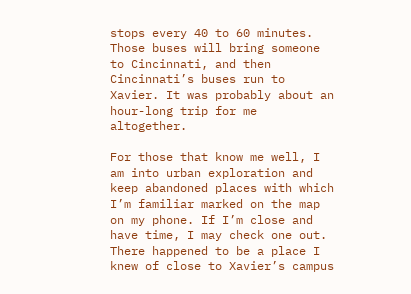stops every 40 to 60 minutes. Those buses will bring someone to Cincinnati, and then Cincinnati’s buses run to Xavier. It was probably about an hour-long trip for me altogether.

For those that know me well, I am into urban exploration and keep abandoned places with which I’m familiar marked on the map on my phone. If I’m close and have time, I may check one out. There happened to be a place I knew of close to Xavier’s campus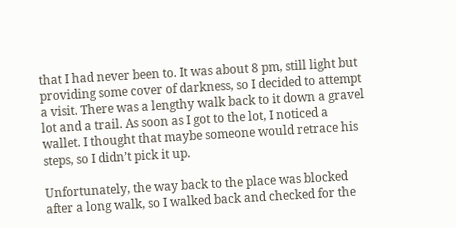that I had never been to. It was about 8 pm, still light but providing some cover of darkness, so I decided to attempt a visit. There was a lengthy walk back to it down a gravel lot and a trail. As soon as I got to the lot, I noticed a wallet. I thought that maybe someone would retrace his steps, so I didn’t pick it up.

Unfortunately, the way back to the place was blocked after a long walk, so I walked back and checked for the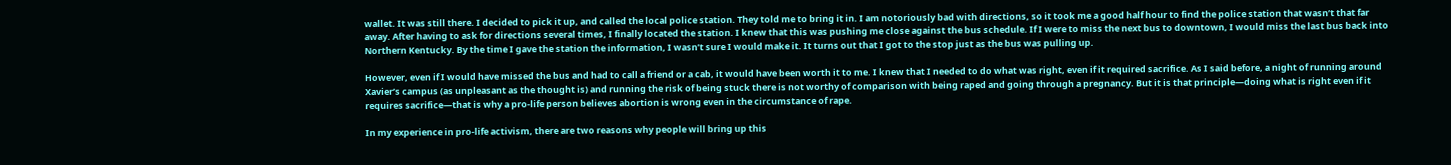wallet. It was still there. I decided to pick it up, and called the local police station. They told me to bring it in. I am notoriously bad with directions, so it took me a good half hour to find the police station that wasn’t that far away. After having to ask for directions several times, I finally located the station. I knew that this was pushing me close against the bus schedule. If I were to miss the next bus to downtown, I would miss the last bus back into Northern Kentucky. By the time I gave the station the information, I wasn’t sure I would make it. It turns out that I got to the stop just as the bus was pulling up.

However, even if I would have missed the bus and had to call a friend or a cab, it would have been worth it to me. I knew that I needed to do what was right, even if it required sacrifice. As I said before, a night of running around Xavier’s campus (as unpleasant as the thought is) and running the risk of being stuck there is not worthy of comparison with being raped and going through a pregnancy. But it is that principle—doing what is right even if it requires sacrifice—that is why a pro-life person believes abortion is wrong even in the circumstance of rape.

In my experience in pro-life activism, there are two reasons why people will bring up this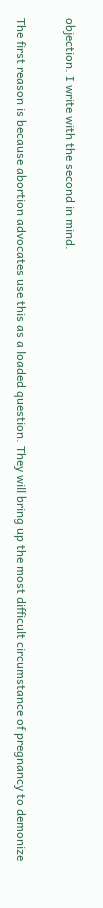objection. I write with the second in mind.

The first reason is because abortion advocates use this as a loaded question. They will bring up the most difficult circumstance of pregnancy to demonize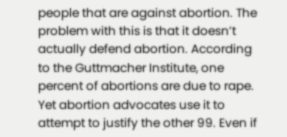people that are against abortion. The problem with this is that it doesn’t actually defend abortion. According to the Guttmacher Institute, one percent of abortions are due to rape. Yet abortion advocates use it to attempt to justify the other 99. Even if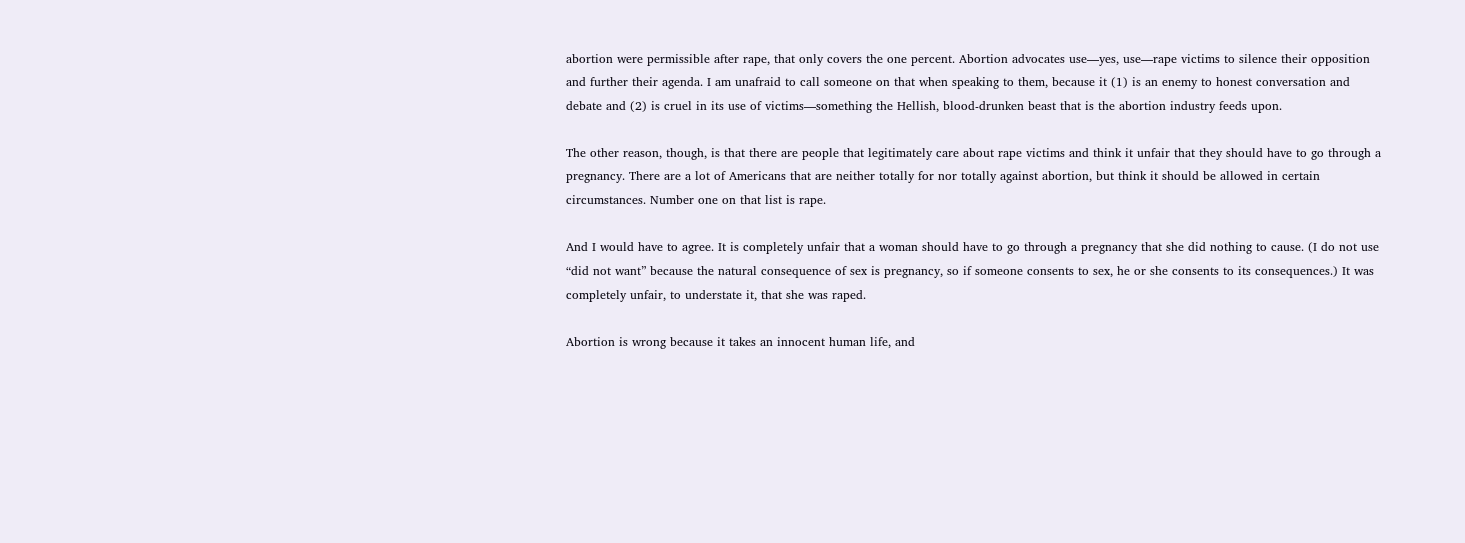abortion were permissible after rape, that only covers the one percent. Abortion advocates use—yes, use—rape victims to silence their opposition and further their agenda. I am unafraid to call someone on that when speaking to them, because it (1) is an enemy to honest conversation and debate and (2) is cruel in its use of victims—something the Hellish, blood-drunken beast that is the abortion industry feeds upon.

The other reason, though, is that there are people that legitimately care about rape victims and think it unfair that they should have to go through a pregnancy. There are a lot of Americans that are neither totally for nor totally against abortion, but think it should be allowed in certain circumstances. Number one on that list is rape.

And I would have to agree. It is completely unfair that a woman should have to go through a pregnancy that she did nothing to cause. (I do not use “did not want” because the natural consequence of sex is pregnancy, so if someone consents to sex, he or she consents to its consequences.) It was completely unfair, to understate it, that she was raped.

Abortion is wrong because it takes an innocent human life, and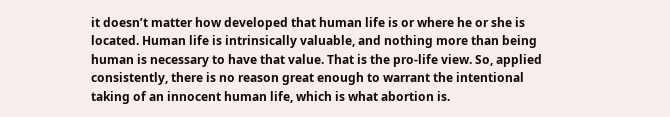it doesn’t matter how developed that human life is or where he or she is located. Human life is intrinsically valuable, and nothing more than being human is necessary to have that value. That is the pro-life view. So, applied consistently, there is no reason great enough to warrant the intentional taking of an innocent human life, which is what abortion is.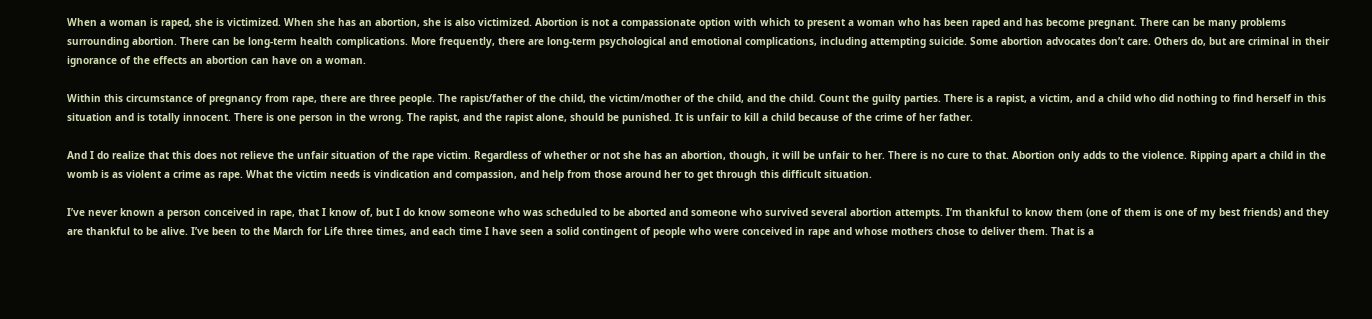When a woman is raped, she is victimized. When she has an abortion, she is also victimized. Abortion is not a compassionate option with which to present a woman who has been raped and has become pregnant. There can be many problems surrounding abortion. There can be long-term health complications. More frequently, there are long-term psychological and emotional complications, including attempting suicide. Some abortion advocates don’t care. Others do, but are criminal in their ignorance of the effects an abortion can have on a woman.

Within this circumstance of pregnancy from rape, there are three people. The rapist/father of the child, the victim/mother of the child, and the child. Count the guilty parties. There is a rapist, a victim, and a child who did nothing to find herself in this situation and is totally innocent. There is one person in the wrong. The rapist, and the rapist alone, should be punished. It is unfair to kill a child because of the crime of her father.

And I do realize that this does not relieve the unfair situation of the rape victim. Regardless of whether or not she has an abortion, though, it will be unfair to her. There is no cure to that. Abortion only adds to the violence. Ripping apart a child in the womb is as violent a crime as rape. What the victim needs is vindication and compassion, and help from those around her to get through this difficult situation.

I’ve never known a person conceived in rape, that I know of, but I do know someone who was scheduled to be aborted and someone who survived several abortion attempts. I’m thankful to know them (one of them is one of my best friends) and they are thankful to be alive. I’ve been to the March for Life three times, and each time I have seen a solid contingent of people who were conceived in rape and whose mothers chose to deliver them. That is a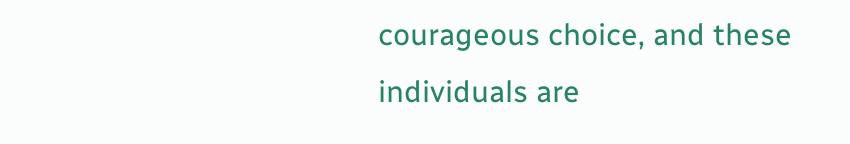courageous choice, and these individuals are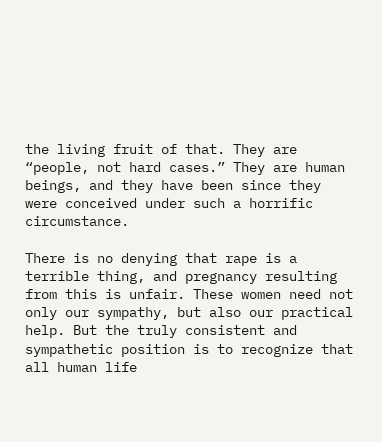the living fruit of that. They are “people, not hard cases.” They are human beings, and they have been since they were conceived under such a horrific circumstance.

There is no denying that rape is a terrible thing, and pregnancy resulting from this is unfair. These women need not only our sympathy, but also our practical help. But the truly consistent and sympathetic position is to recognize that all human life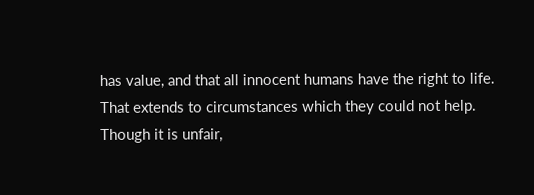has value, and that all innocent humans have the right to life. That extends to circumstances which they could not help. Though it is unfair,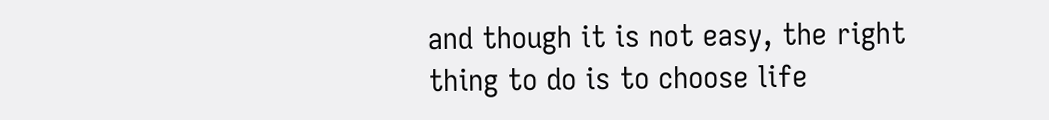and though it is not easy, the right thing to do is to choose life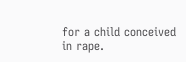for a child conceived in rape.